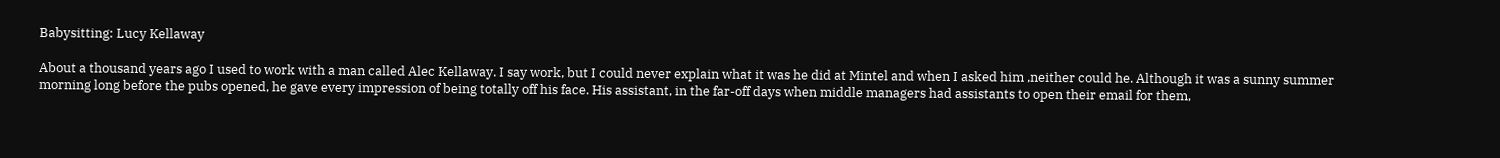Babysitting: Lucy Kellaway

About a thousand years ago I used to work with a man called Alec Kellaway. I say work, but I could never explain what it was he did at Mintel and when I asked him ,neither could he. Although it was a sunny summer morning long before the pubs opened, he gave every impression of being totally off his face. His assistant, in the far-off days when middle managers had assistants to open their email for them,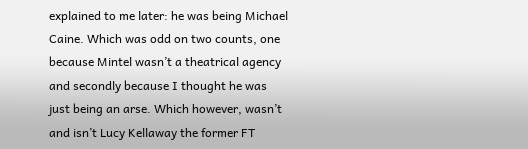explained to me later: he was being Michael Caine. Which was odd on two counts, one because Mintel wasn’t a theatrical agency and secondly because I thought he was just being an arse. Which however, wasn’t and isn’t Lucy Kellaway the former FT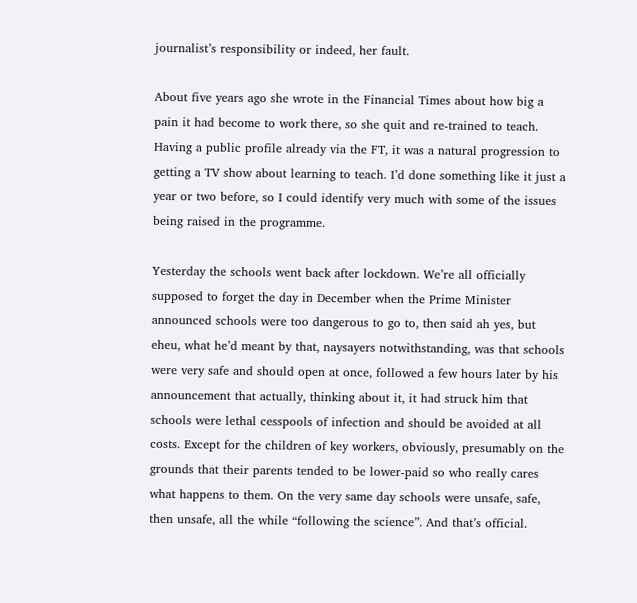journalist’s responsibility or indeed, her fault.

About five years ago she wrote in the Financial Times about how big a pain it had become to work there, so she quit and re-trained to teach. Having a public profile already via the FT, it was a natural progression to getting a TV show about learning to teach. I’d done something like it just a year or two before, so I could identify very much with some of the issues being raised in the programme.

Yesterday the schools went back after lockdown. We’re all officially supposed to forget the day in December when the Prime Minister announced schools were too dangerous to go to, then said ah yes, but eheu, what he’d meant by that, naysayers notwithstanding, was that schools were very safe and should open at once, followed a few hours later by his announcement that actually, thinking about it, it had struck him that schools were lethal cesspools of infection and should be avoided at all costs. Except for the children of key workers, obviously, presumably on the grounds that their parents tended to be lower-paid so who really cares what happens to them. On the very same day schools were unsafe, safe, then unsafe, all the while “following the science”. And that’s official.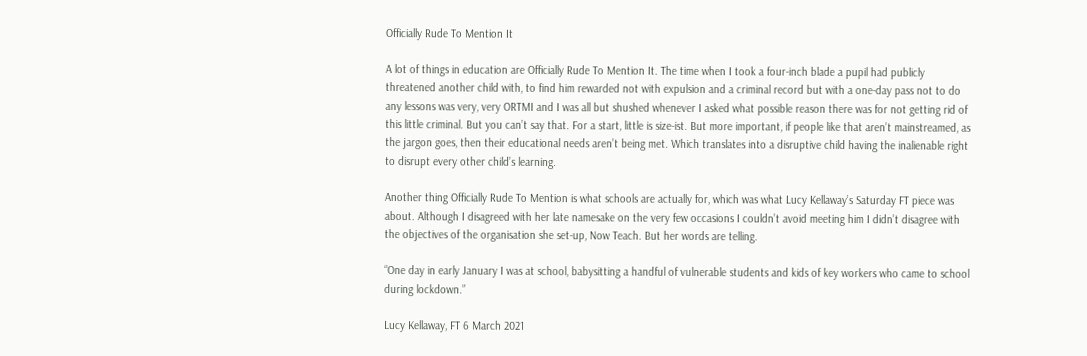Officially Rude To Mention It

A lot of things in education are Officially Rude To Mention It. The time when I took a four-inch blade a pupil had publicly threatened another child with, to find him rewarded not with expulsion and a criminal record but with a one-day pass not to do any lessons was very, very ORTMI and I was all but shushed whenever I asked what possible reason there was for not getting rid of this little criminal. But you can’t say that. For a start, little is size-ist. But more important, if people like that aren’t mainstreamed, as the jargon goes, then their educational needs aren’t being met. Which translates into a disruptive child having the inalienable right to disrupt every other child’s learning.

Another thing Officially Rude To Mention is what schools are actually for, which was what Lucy Kellaway’s Saturday FT piece was about. Although I disagreed with her late namesake on the very few occasions I couldn’t avoid meeting him I didn’t disagree with the objectives of the organisation she set-up, Now Teach. But her words are telling.

“One day in early January I was at school, babysitting a handful of vulnerable students and kids of key workers who came to school during lockdown.”

Lucy Kellaway, FT 6 March 2021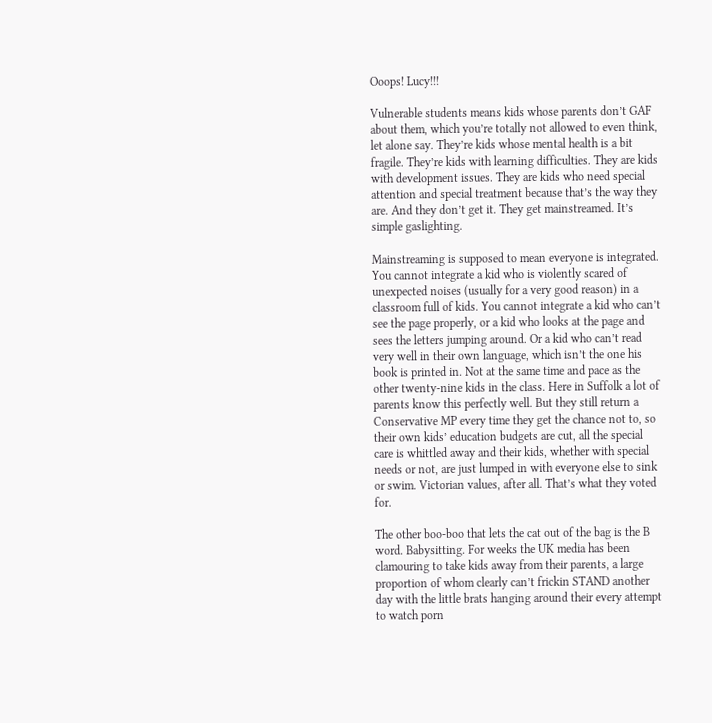Ooops! Lucy!!!

Vulnerable students means kids whose parents don’t GAF about them, which you’re totally not allowed to even think, let alone say. They’re kids whose mental health is a bit fragile. They’re kids with learning difficulties. They are kids with development issues. They are kids who need special attention and special treatment because that’s the way they are. And they don’t get it. They get mainstreamed. It’s simple gaslighting.

Mainstreaming is supposed to mean everyone is integrated. You cannot integrate a kid who is violently scared of unexpected noises (usually for a very good reason) in a classroom full of kids. You cannot integrate a kid who can’t see the page properly, or a kid who looks at the page and sees the letters jumping around. Or a kid who can’t read very well in their own language, which isn’t the one his book is printed in. Not at the same time and pace as the other twenty-nine kids in the class. Here in Suffolk a lot of parents know this perfectly well. But they still return a Conservative MP every time they get the chance not to, so their own kids’ education budgets are cut, all the special care is whittled away and their kids, whether with special needs or not, are just lumped in with everyone else to sink or swim. Victorian values, after all. That’s what they voted for.

The other boo-boo that lets the cat out of the bag is the B word. Babysitting. For weeks the UK media has been clamouring to take kids away from their parents, a large proportion of whom clearly can’t frickin STAND another day with the little brats hanging around their every attempt to watch porn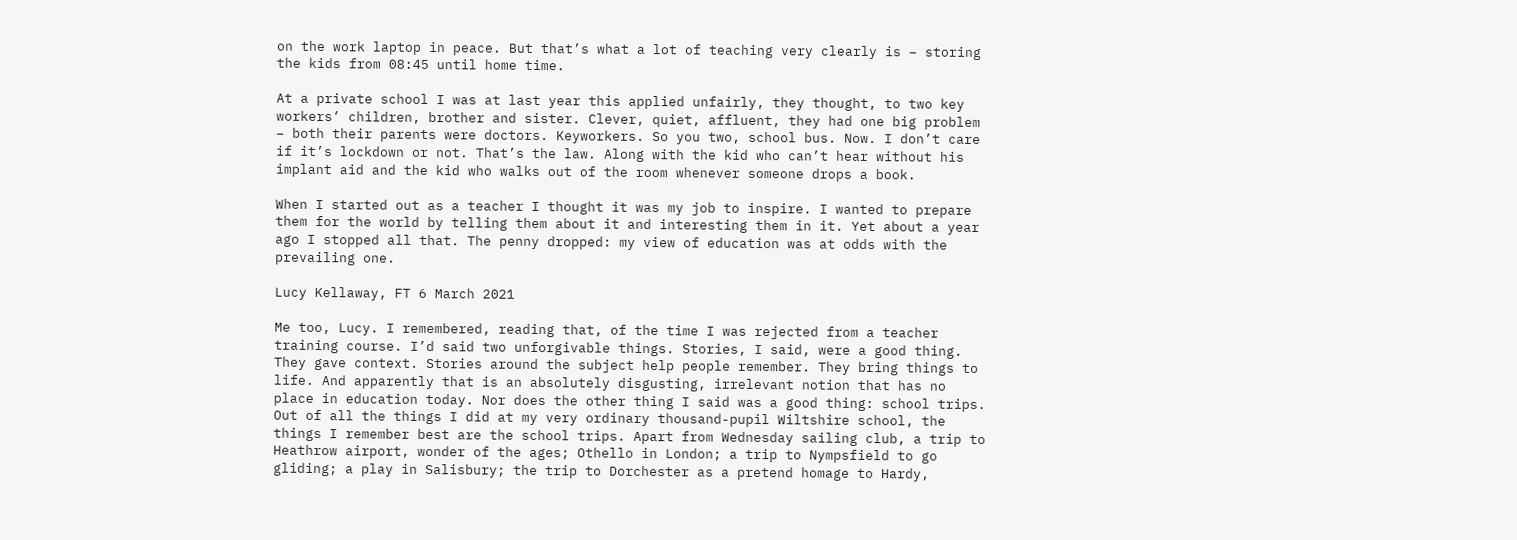on the work laptop in peace. But that’s what a lot of teaching very clearly is – storing the kids from 08:45 until home time.

At a private school I was at last year this applied unfairly, they thought, to two key workers’ children, brother and sister. Clever, quiet, affluent, they had one big problem – both their parents were doctors. Keyworkers. So you two, school bus. Now. I don’t care if it’s lockdown or not. That’s the law. Along with the kid who can’t hear without his implant aid and the kid who walks out of the room whenever someone drops a book.

When I started out as a teacher I thought it was my job to inspire. I wanted to prepare them for the world by telling them about it and interesting them in it. Yet about a year ago I stopped all that. The penny dropped: my view of education was at odds with the prevailing one.

Lucy Kellaway, FT 6 March 2021

Me too, Lucy. I remembered, reading that, of the time I was rejected from a teacher training course. I’d said two unforgivable things. Stories, I said, were a good thing. They gave context. Stories around the subject help people remember. They bring things to life. And apparently that is an absolutely disgusting, irrelevant notion that has no place in education today. Nor does the other thing I said was a good thing: school trips. Out of all the things I did at my very ordinary thousand-pupil Wiltshire school, the things I remember best are the school trips. Apart from Wednesday sailing club, a trip to Heathrow airport, wonder of the ages; Othello in London; a trip to Nympsfield to go gliding; a play in Salisbury; the trip to Dorchester as a pretend homage to Hardy,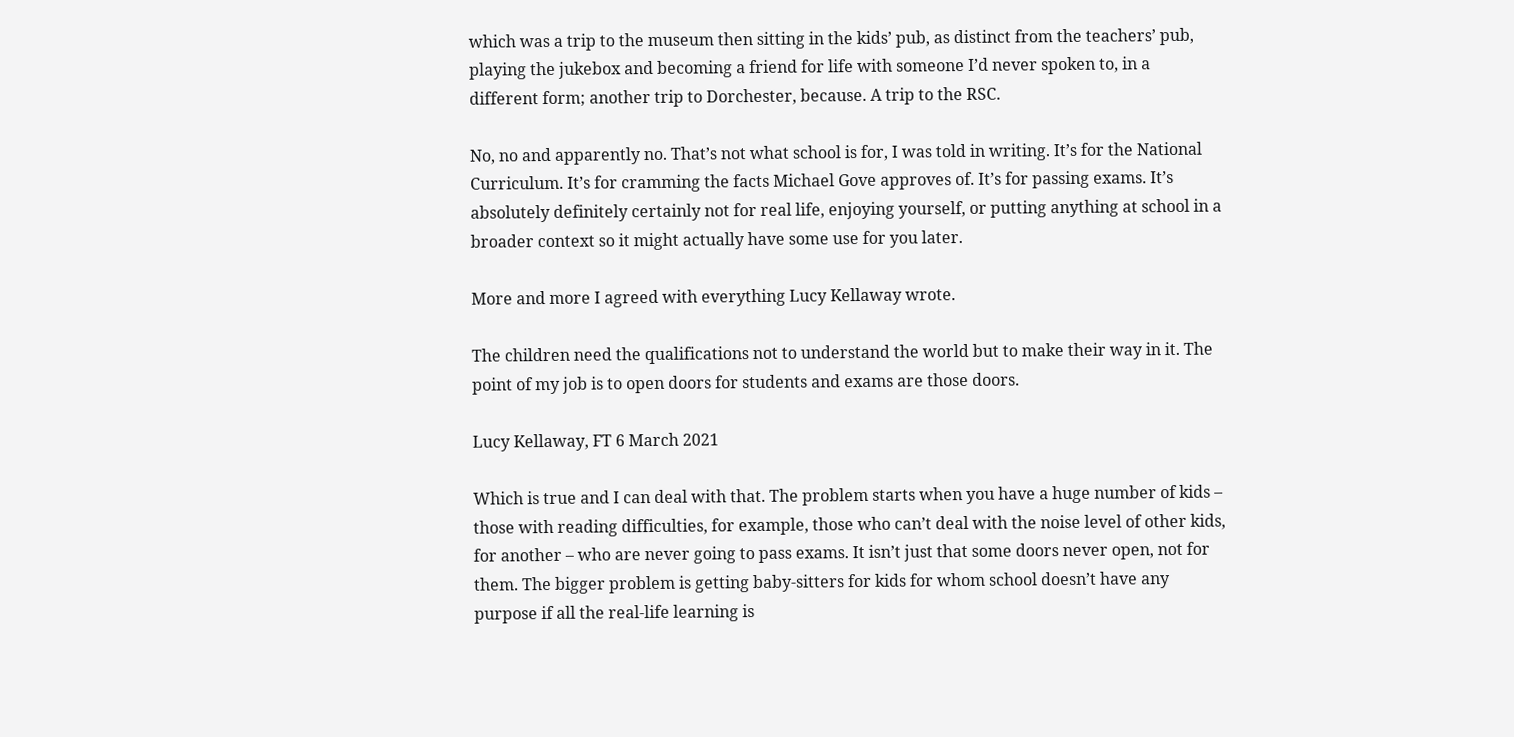which was a trip to the museum then sitting in the kids’ pub, as distinct from the teachers’ pub, playing the jukebox and becoming a friend for life with someone I’d never spoken to, in a different form; another trip to Dorchester, because. A trip to the RSC.

No, no and apparently no. That’s not what school is for, I was told in writing. It’s for the National Curriculum. It’s for cramming the facts Michael Gove approves of. It’s for passing exams. It’s absolutely definitely certainly not for real life, enjoying yourself, or putting anything at school in a broader context so it might actually have some use for you later.

More and more I agreed with everything Lucy Kellaway wrote.

The children need the qualifications not to understand the world but to make their way in it. The point of my job is to open doors for students and exams are those doors.

Lucy Kellaway, FT 6 March 2021

Which is true and I can deal with that. The problem starts when you have a huge number of kids – those with reading difficulties, for example, those who can’t deal with the noise level of other kids, for another – who are never going to pass exams. It isn’t just that some doors never open, not for them. The bigger problem is getting baby-sitters for kids for whom school doesn’t have any purpose if all the real-life learning is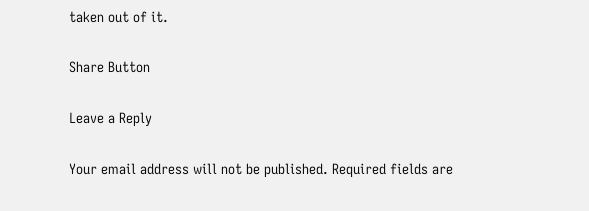taken out of it.

Share Button

Leave a Reply

Your email address will not be published. Required fields are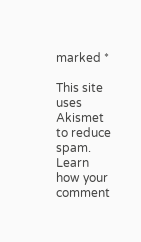marked *

This site uses Akismet to reduce spam. Learn how your comment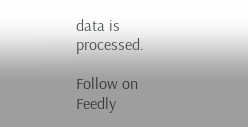data is processed.

Follow on Feedly